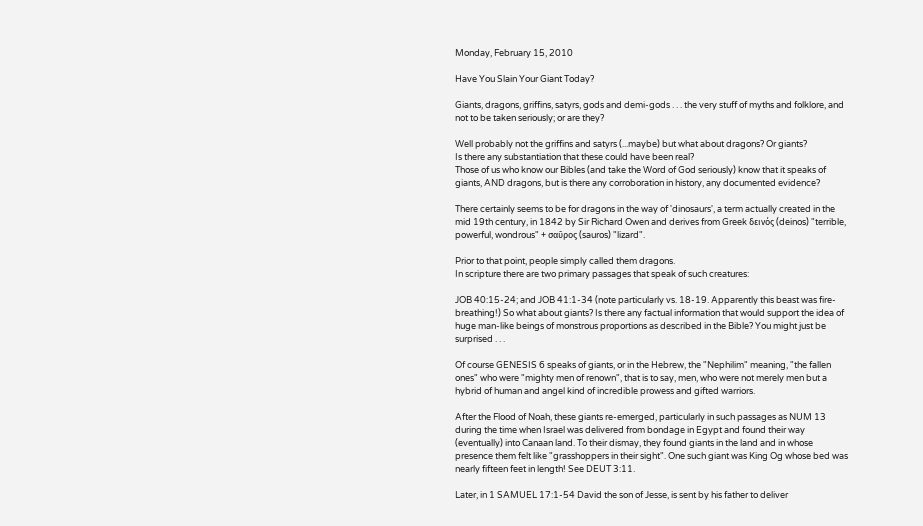Monday, February 15, 2010

Have You Slain Your Giant Today?

Giants, dragons, griffins, satyrs, gods and demi-gods . . . the very stuff of myths and folklore, and not to be taken seriously; or are they?

Well probably not the griffins and satyrs (...maybe) but what about dragons? Or giants?
Is there any substantiation that these could have been real?
Those of us who know our Bibles (and take the Word of God seriously) know that it speaks of giants, AND dragons, but is there any corroboration in history, any documented evidence?

There certainly seems to be for dragons in the way of 'dinosaurs', a term actually created in the mid 19th century, in 1842 by Sir Richard Owen and derives from Greek δεινός (deinos) "terrible, powerful, wondrous" + σαῦρος (sauros) "lizard".

Prior to that point, people simply called them dragons.
In scripture there are two primary passages that speak of such creatures:

JOB 40:15-24; and JOB 41:1-34 (note particularly vs. 18-19. Apparently this beast was fire-breathing!) So what about giants? Is there any factual information that would support the idea of huge man-like beings of monstrous proportions as described in the Bible? You might just be surprised . . .

Of course GENESIS 6 speaks of giants, or in the Hebrew, the "Nephilim" meaning, "the fallen ones" who were "mighty men of renown", that is to say, men, who were not merely men but a hybrid of human and angel kind of incredible prowess and gifted warriors.

After the Flood of Noah, these giants re-emerged, particularly in such passages as NUM 13 during the time when Israel was delivered from bondage in Egypt and found their way (eventually) into Canaan land. To their dismay, they found giants in the land and in whose presence them felt like "grasshoppers in their sight". One such giant was King Og whose bed was nearly fifteen feet in length! See DEUT 3:11.

Later, in 1 SAMUEL 17:1-54 David the son of Jesse, is sent by his father to deliver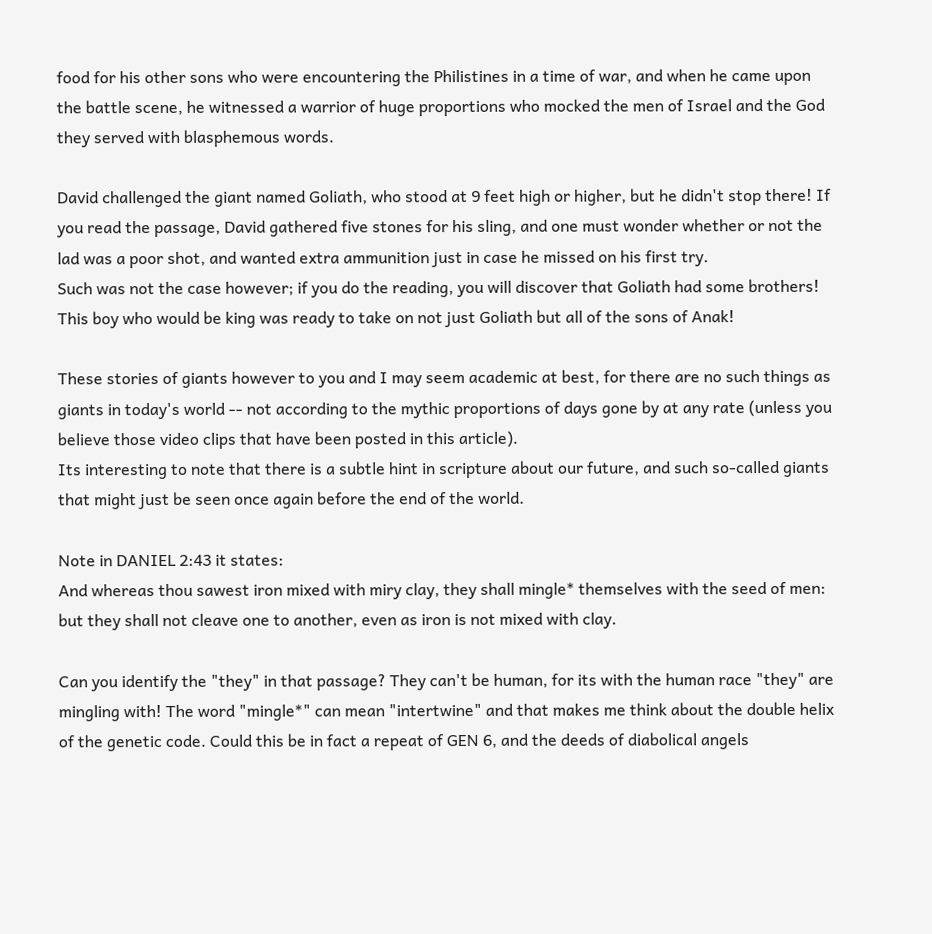food for his other sons who were encountering the Philistines in a time of war, and when he came upon the battle scene, he witnessed a warrior of huge proportions who mocked the men of Israel and the God they served with blasphemous words.

David challenged the giant named Goliath, who stood at 9 feet high or higher, but he didn't stop there! If you read the passage, David gathered five stones for his sling, and one must wonder whether or not the lad was a poor shot, and wanted extra ammunition just in case he missed on his first try.
Such was not the case however; if you do the reading, you will discover that Goliath had some brothers! This boy who would be king was ready to take on not just Goliath but all of the sons of Anak!

These stories of giants however to you and I may seem academic at best, for there are no such things as giants in today's world -- not according to the mythic proportions of days gone by at any rate (unless you believe those video clips that have been posted in this article).
Its interesting to note that there is a subtle hint in scripture about our future, and such so-called giants that might just be seen once again before the end of the world.

Note in DANIEL 2:43 it states:
And whereas thou sawest iron mixed with miry clay, they shall mingle* themselves with the seed of men: but they shall not cleave one to another, even as iron is not mixed with clay.

Can you identify the "they" in that passage? They can't be human, for its with the human race "they" are mingling with! The word "mingle*" can mean "intertwine" and that makes me think about the double helix of the genetic code. Could this be in fact a repeat of GEN 6, and the deeds of diabolical angels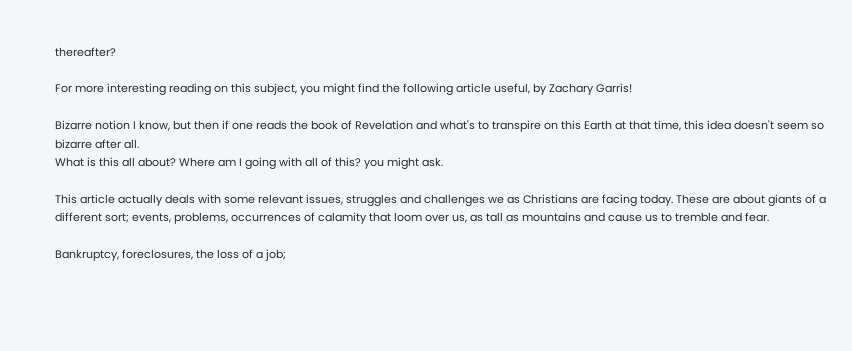thereafter?

For more interesting reading on this subject, you might find the following article useful, by Zachary Garris!

Bizarre notion I know, but then if one reads the book of Revelation and what's to transpire on this Earth at that time, this idea doesn't seem so bizarre after all.
What is this all about? Where am I going with all of this? you might ask.

This article actually deals with some relevant issues, struggles and challenges we as Christians are facing today. These are about giants of a different sort; events, problems, occurrences of calamity that loom over us, as tall as mountains and cause us to tremble and fear.

Bankruptcy, foreclosures, the loss of a job;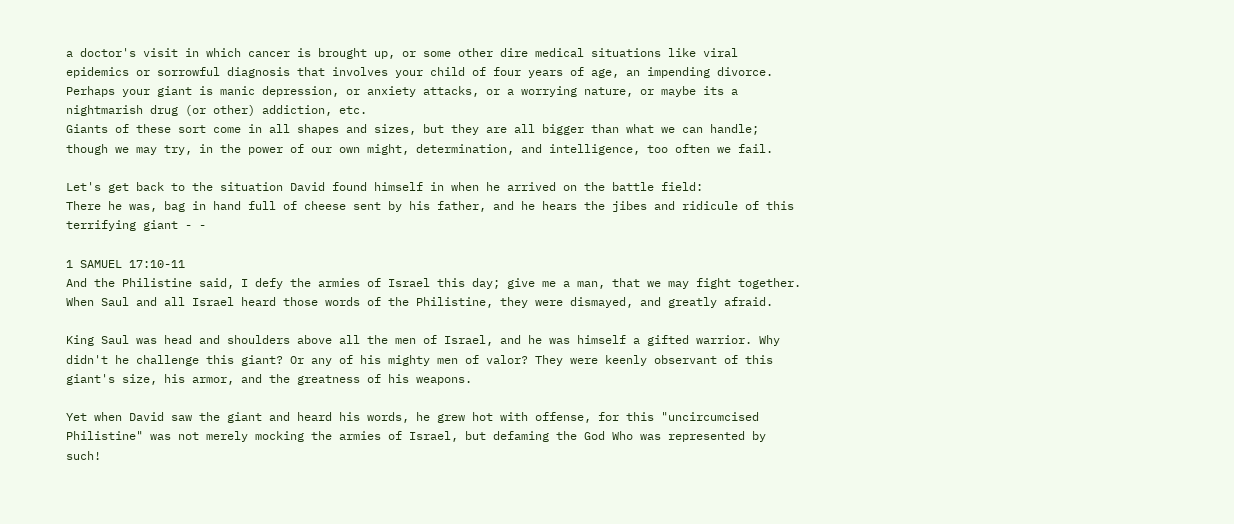a doctor's visit in which cancer is brought up, or some other dire medical situations like viral epidemics or sorrowful diagnosis that involves your child of four years of age, an impending divorce. Perhaps your giant is manic depression, or anxiety attacks, or a worrying nature, or maybe its a nightmarish drug (or other) addiction, etc.
Giants of these sort come in all shapes and sizes, but they are all bigger than what we can handle; though we may try, in the power of our own might, determination, and intelligence, too often we fail.

Let's get back to the situation David found himself in when he arrived on the battle field:
There he was, bag in hand full of cheese sent by his father, and he hears the jibes and ridicule of this terrifying giant - -

1 SAMUEL 17:10-11
And the Philistine said, I defy the armies of Israel this day; give me a man, that we may fight together. When Saul and all Israel heard those words of the Philistine, they were dismayed, and greatly afraid.

King Saul was head and shoulders above all the men of Israel, and he was himself a gifted warrior. Why didn't he challenge this giant? Or any of his mighty men of valor? They were keenly observant of this giant's size, his armor, and the greatness of his weapons.

Yet when David saw the giant and heard his words, he grew hot with offense, for this "uncircumcised Philistine" was not merely mocking the armies of Israel, but defaming the God Who was represented by such!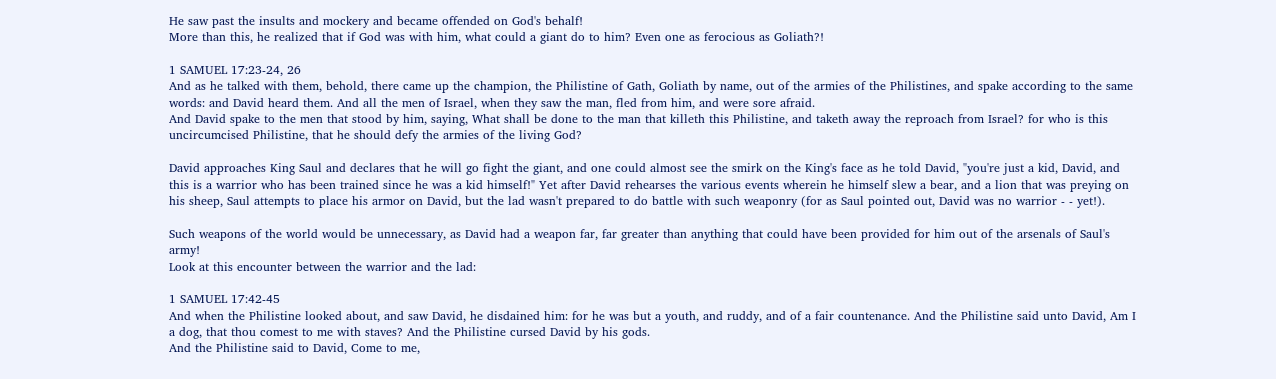He saw past the insults and mockery and became offended on God's behalf!
More than this, he realized that if God was with him, what could a giant do to him? Even one as ferocious as Goliath?!

1 SAMUEL 17:23-24, 26
And as he talked with them, behold, there came up the champion, the Philistine of Gath, Goliath by name, out of the armies of the Philistines, and spake according to the same words: and David heard them. And all the men of Israel, when they saw the man, fled from him, and were sore afraid.
And David spake to the men that stood by him, saying, What shall be done to the man that killeth this Philistine, and taketh away the reproach from Israel? for who is this uncircumcised Philistine, that he should defy the armies of the living God?

David approaches King Saul and declares that he will go fight the giant, and one could almost see the smirk on the King's face as he told David, "you're just a kid, David, and this is a warrior who has been trained since he was a kid himself!" Yet after David rehearses the various events wherein he himself slew a bear, and a lion that was preying on his sheep, Saul attempts to place his armor on David, but the lad wasn't prepared to do battle with such weaponry (for as Saul pointed out, David was no warrior - - yet!).

Such weapons of the world would be unnecessary, as David had a weapon far, far greater than anything that could have been provided for him out of the arsenals of Saul's army!
Look at this encounter between the warrior and the lad:

1 SAMUEL 17:42-45
And when the Philistine looked about, and saw David, he disdained him: for he was but a youth, and ruddy, and of a fair countenance. And the Philistine said unto David, Am I a dog, that thou comest to me with staves? And the Philistine cursed David by his gods.
And the Philistine said to David, Come to me,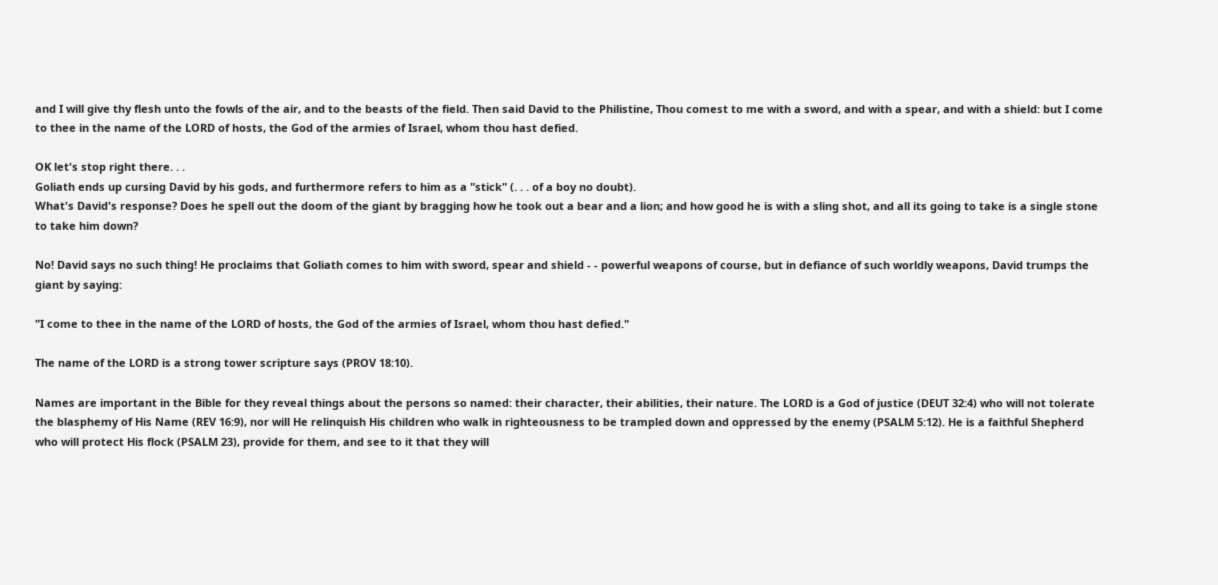and I will give thy flesh unto the fowls of the air, and to the beasts of the field. Then said David to the Philistine, Thou comest to me with a sword, and with a spear, and with a shield: but I come to thee in the name of the LORD of hosts, the God of the armies of Israel, whom thou hast defied.

OK let's stop right there. . .
Goliath ends up cursing David by his gods, and furthermore refers to him as a "stick" (. . . of a boy no doubt).
What's David's response? Does he spell out the doom of the giant by bragging how he took out a bear and a lion; and how good he is with a sling shot, and all its going to take is a single stone to take him down?

No! David says no such thing! He proclaims that Goliath comes to him with sword, spear and shield - - powerful weapons of course, but in defiance of such worldly weapons, David trumps the giant by saying:

"I come to thee in the name of the LORD of hosts, the God of the armies of Israel, whom thou hast defied."

The name of the LORD is a strong tower scripture says (PROV 18:10).

Names are important in the Bible for they reveal things about the persons so named: their character, their abilities, their nature. The LORD is a God of justice (DEUT 32:4) who will not tolerate the blasphemy of His Name (REV 16:9), nor will He relinquish His children who walk in righteousness to be trampled down and oppressed by the enemy (PSALM 5:12). He is a faithful Shepherd who will protect His flock (PSALM 23), provide for them, and see to it that they will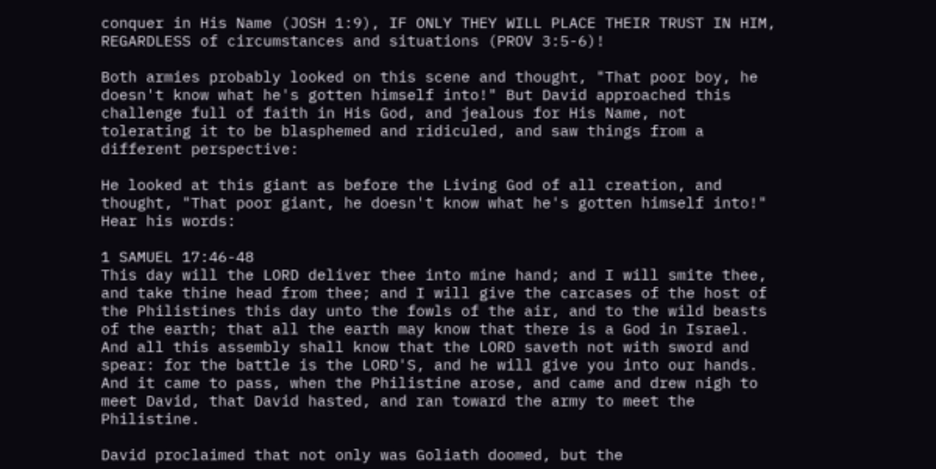conquer in His Name (JOSH 1:9), IF ONLY THEY WILL PLACE THEIR TRUST IN HIM, REGARDLESS of circumstances and situations (PROV 3:5-6)!

Both armies probably looked on this scene and thought, "That poor boy, he doesn't know what he's gotten himself into!" But David approached this challenge full of faith in His God, and jealous for His Name, not tolerating it to be blasphemed and ridiculed, and saw things from a different perspective:

He looked at this giant as before the Living God of all creation, and thought, "That poor giant, he doesn't know what he's gotten himself into!"
Hear his words:

1 SAMUEL 17:46-48
This day will the LORD deliver thee into mine hand; and I will smite thee, and take thine head from thee; and I will give the carcases of the host of the Philistines this day unto the fowls of the air, and to the wild beasts of the earth; that all the earth may know that there is a God in Israel. And all this assembly shall know that the LORD saveth not with sword and spear: for the battle is the LORD'S, and he will give you into our hands. And it came to pass, when the Philistine arose, and came and drew nigh to meet David, that David hasted, and ran toward the army to meet the Philistine.

David proclaimed that not only was Goliath doomed, but the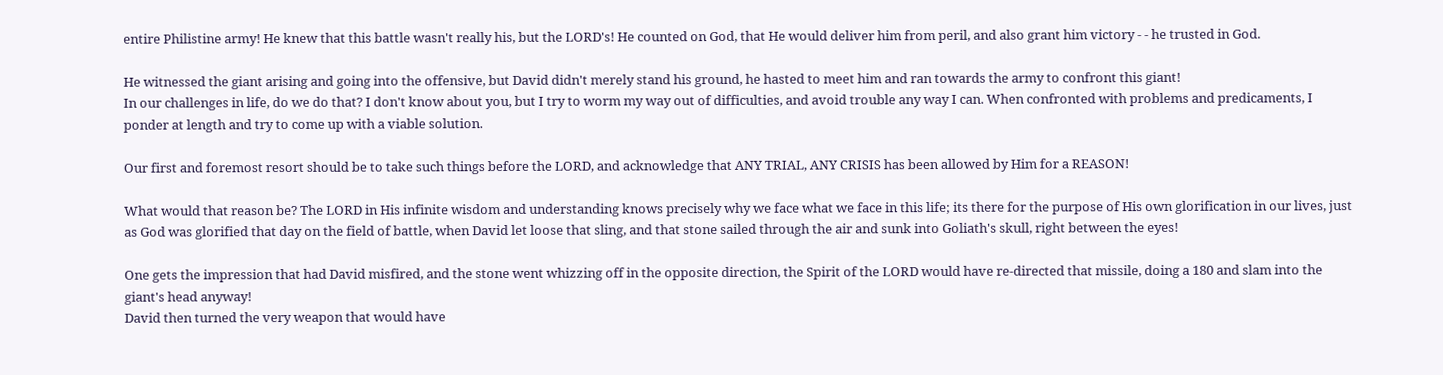entire Philistine army! He knew that this battle wasn't really his, but the LORD's! He counted on God, that He would deliver him from peril, and also grant him victory - - he trusted in God.

He witnessed the giant arising and going into the offensive, but David didn't merely stand his ground, he hasted to meet him and ran towards the army to confront this giant!
In our challenges in life, do we do that? I don't know about you, but I try to worm my way out of difficulties, and avoid trouble any way I can. When confronted with problems and predicaments, I ponder at length and try to come up with a viable solution.

Our first and foremost resort should be to take such things before the LORD, and acknowledge that ANY TRIAL, ANY CRISIS has been allowed by Him for a REASON!

What would that reason be? The LORD in His infinite wisdom and understanding knows precisely why we face what we face in this life; its there for the purpose of His own glorification in our lives, just as God was glorified that day on the field of battle, when David let loose that sling, and that stone sailed through the air and sunk into Goliath's skull, right between the eyes!

One gets the impression that had David misfired, and the stone went whizzing off in the opposite direction, the Spirit of the LORD would have re-directed that missile, doing a 180 and slam into the giant's head anyway!
David then turned the very weapon that would have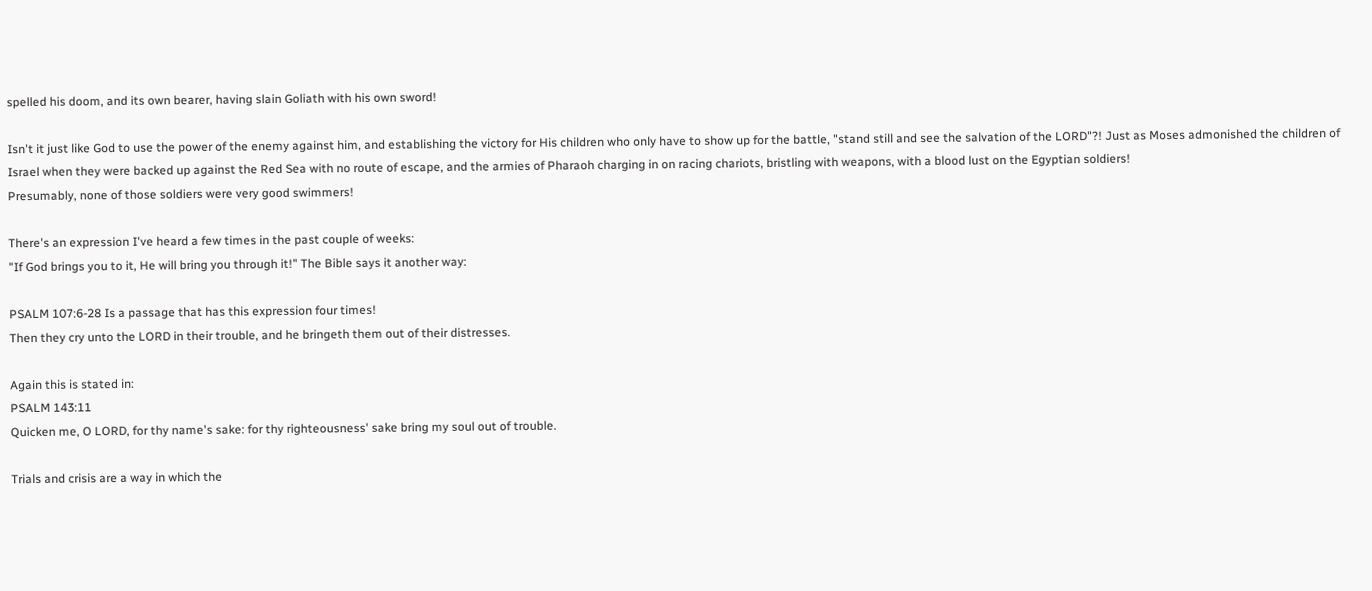spelled his doom, and its own bearer, having slain Goliath with his own sword!

Isn't it just like God to use the power of the enemy against him, and establishing the victory for His children who only have to show up for the battle, "stand still and see the salvation of the LORD"?! Just as Moses admonished the children of Israel when they were backed up against the Red Sea with no route of escape, and the armies of Pharaoh charging in on racing chariots, bristling with weapons, with a blood lust on the Egyptian soldiers!
Presumably, none of those soldiers were very good swimmers!

There's an expression I've heard a few times in the past couple of weeks:
"If God brings you to it, He will bring you through it!" The Bible says it another way:

PSALM 107:6-28 Is a passage that has this expression four times!
Then they cry unto the LORD in their trouble, and he bringeth them out of their distresses.

Again this is stated in:
PSALM 143:11
Quicken me, O LORD, for thy name's sake: for thy righteousness' sake bring my soul out of trouble.

Trials and crisis are a way in which the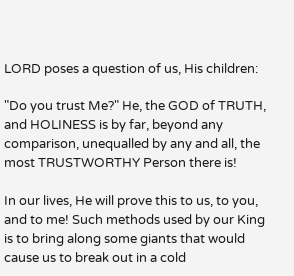LORD poses a question of us, His children:

"Do you trust Me?" He, the GOD of TRUTH, and HOLINESS is by far, beyond any comparison, unequalled by any and all, the most TRUSTWORTHY Person there is!

In our lives, He will prove this to us, to you, and to me! Such methods used by our King is to bring along some giants that would cause us to break out in a cold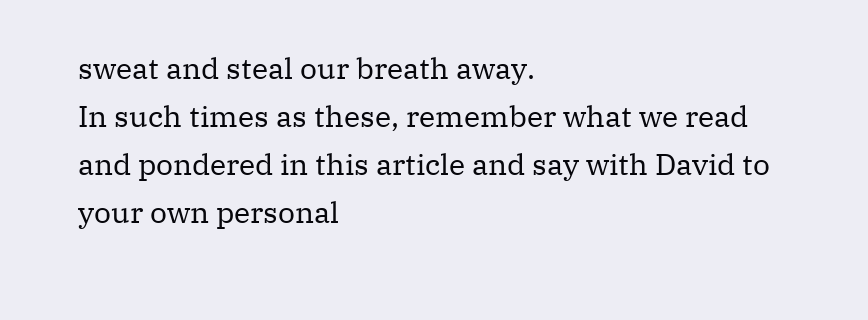sweat and steal our breath away.
In such times as these, remember what we read and pondered in this article and say with David to your own personal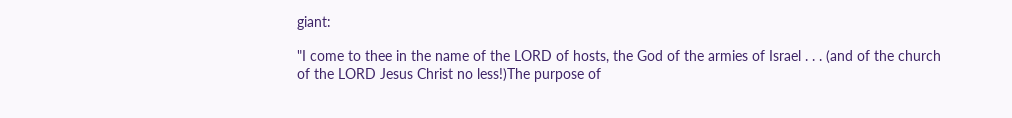giant:

"I come to thee in the name of the LORD of hosts, the God of the armies of Israel . . . (and of the church of the LORD Jesus Christ no less!)The purpose of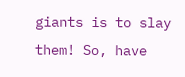giants is to slay them! So, have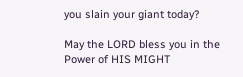you slain your giant today?

May the LORD bless you in the Power of HIS MIGHT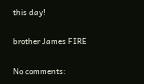this day!

brother James FIRE

No comments: